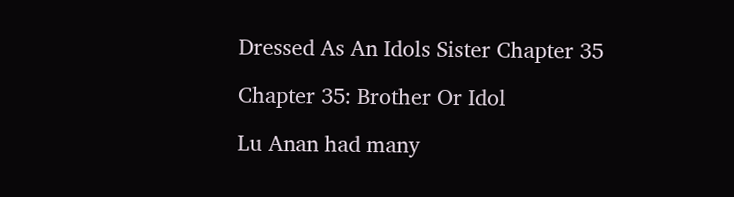Dressed As An Idols Sister Chapter 35

Chapter 35: Brother Or Idol

Lu Anan had many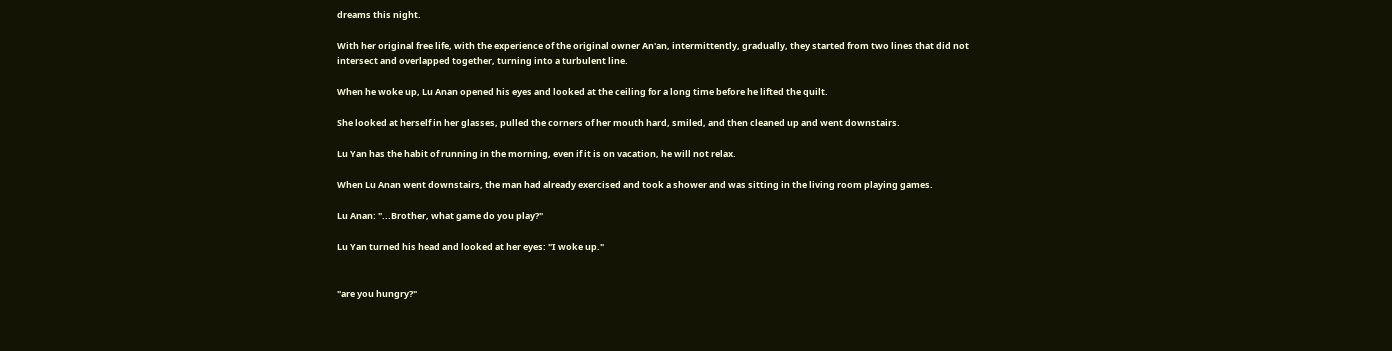dreams this night.

With her original free life, with the experience of the original owner An'an, intermittently, gradually, they started from two lines that did not intersect and overlapped together, turning into a turbulent line.

When he woke up, Lu Anan opened his eyes and looked at the ceiling for a long time before he lifted the quilt.

She looked at herself in her glasses, pulled the corners of her mouth hard, smiled, and then cleaned up and went downstairs.

Lu Yan has the habit of running in the morning, even if it is on vacation, he will not relax.

When Lu Anan went downstairs, the man had already exercised and took a shower and was sitting in the living room playing games.

Lu Anan: "...Brother, what game do you play?"

Lu Yan turned his head and looked at her eyes: "I woke up."


"are you hungry?"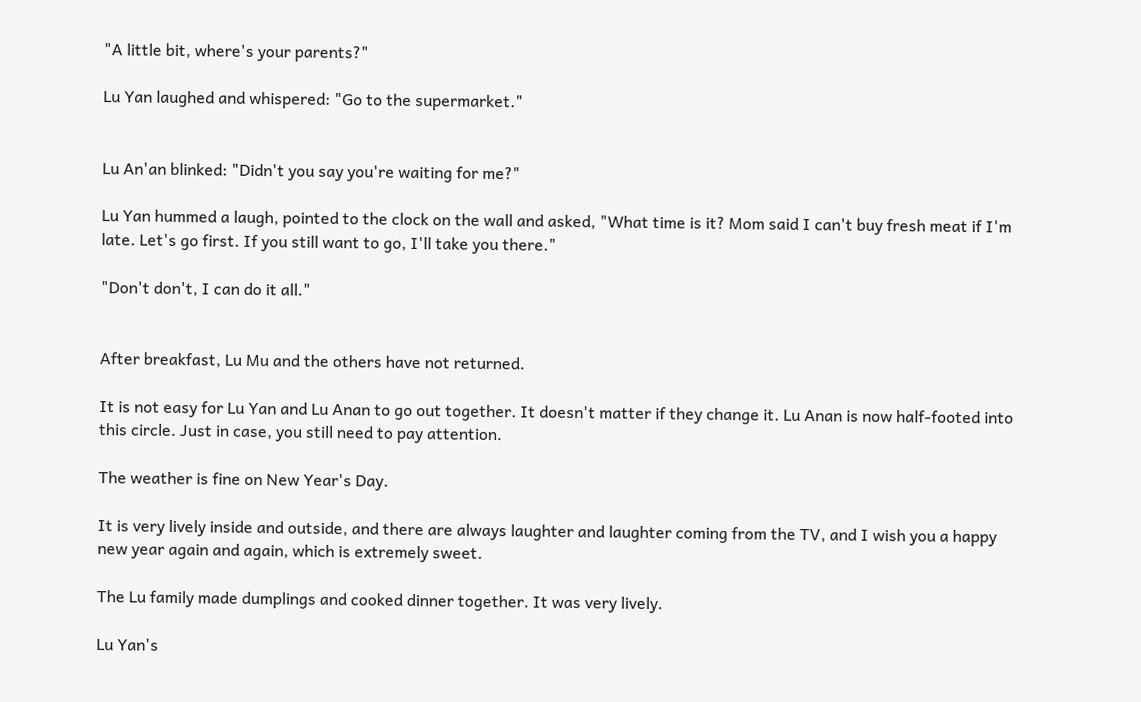"A little bit, where's your parents?"

Lu Yan laughed and whispered: "Go to the supermarket."


Lu An'an blinked: "Didn't you say you're waiting for me?"

Lu Yan hummed a laugh, pointed to the clock on the wall and asked, "What time is it? Mom said I can't buy fresh meat if I'm late. Let's go first. If you still want to go, I'll take you there."

"Don't don't, I can do it all."


After breakfast, Lu Mu and the others have not returned.

It is not easy for Lu Yan and Lu Anan to go out together. It doesn't matter if they change it. Lu Anan is now half-footed into this circle. Just in case, you still need to pay attention.

The weather is fine on New Year's Day.

It is very lively inside and outside, and there are always laughter and laughter coming from the TV, and I wish you a happy new year again and again, which is extremely sweet.

The Lu family made dumplings and cooked dinner together. It was very lively.

Lu Yan's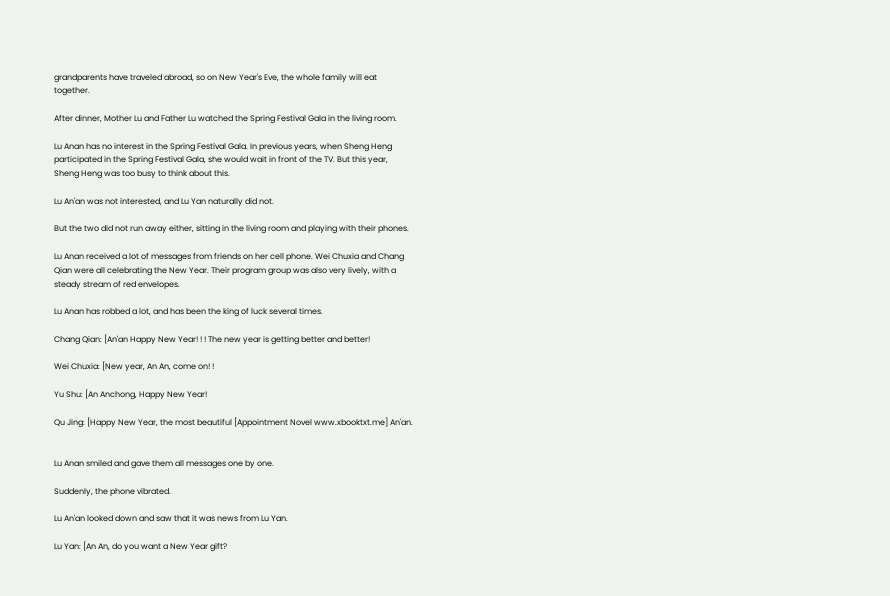grandparents have traveled abroad, so on New Year's Eve, the whole family will eat together.

After dinner, Mother Lu and Father Lu watched the Spring Festival Gala in the living room.

Lu Anan has no interest in the Spring Festival Gala. In previous years, when Sheng Heng participated in the Spring Festival Gala, she would wait in front of the TV. But this year, Sheng Heng was too busy to think about this.

Lu An'an was not interested, and Lu Yan naturally did not.

But the two did not run away either, sitting in the living room and playing with their phones.

Lu Anan received a lot of messages from friends on her cell phone. Wei Chuxia and Chang Qian were all celebrating the New Year. Their program group was also very lively, with a steady stream of red envelopes.

Lu Anan has robbed a lot, and has been the king of luck several times.

Chang Qian: [An'an Happy New Year! ! ! The new year is getting better and better!

Wei Chuxia: [New year, An An, come on! !

Yu Shu: [An Anchong, Happy New Year!

Qu Jing: [Happy New Year, the most beautiful [Appointment Novel www.xbooktxt.me] An'an.


Lu Anan smiled and gave them all messages one by one.

Suddenly, the phone vibrated.

Lu An'an looked down and saw that it was news from Lu Yan.

Lu Yan: [An An, do you want a New Year gift?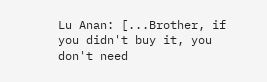Lu Anan: [...Brother, if you didn't buy it, you don't need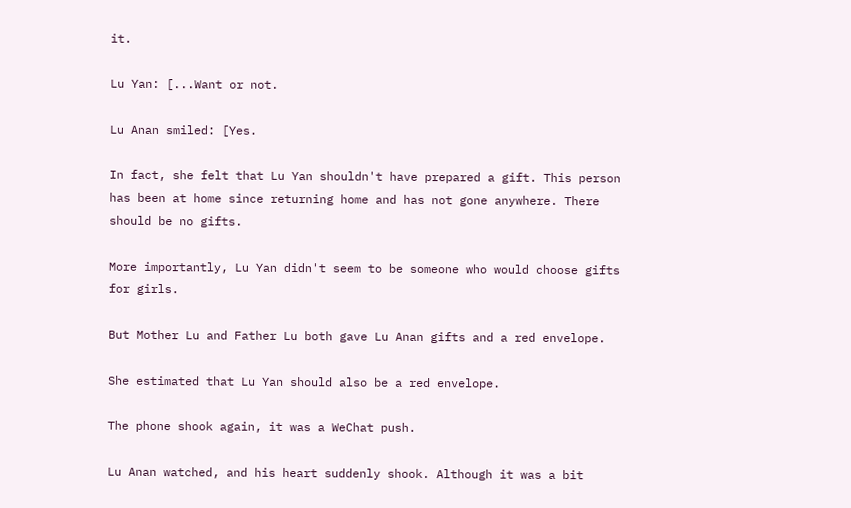it.

Lu Yan: [...Want or not.

Lu Anan smiled: [Yes.

In fact, she felt that Lu Yan shouldn't have prepared a gift. This person has been at home since returning home and has not gone anywhere. There should be no gifts.

More importantly, Lu Yan didn't seem to be someone who would choose gifts for girls.

But Mother Lu and Father Lu both gave Lu Anan gifts and a red envelope.

She estimated that Lu Yan should also be a red envelope.

The phone shook again, it was a WeChat push.

Lu Anan watched, and his heart suddenly shook. Although it was a bit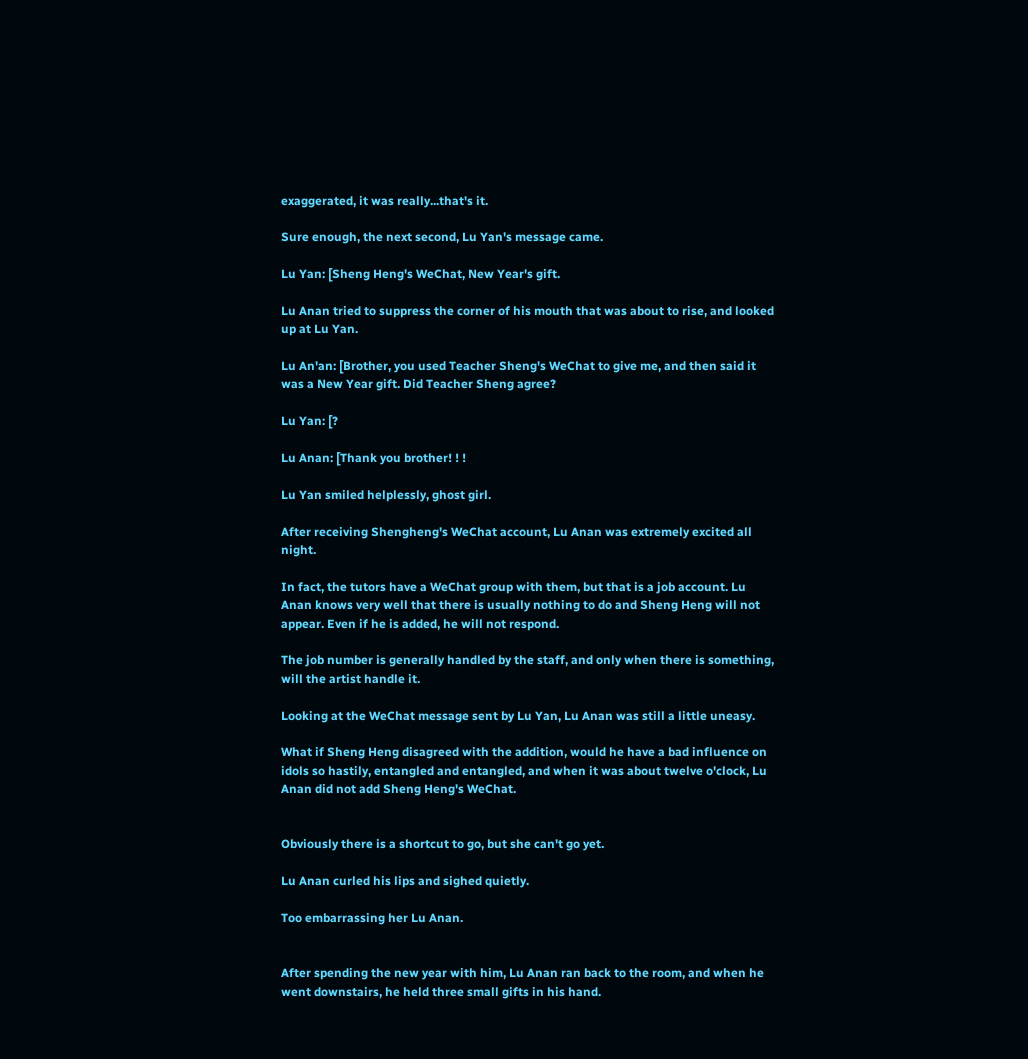exaggerated, it was really...that's it.

Sure enough, the next second, Lu Yan's message came.

Lu Yan: [Sheng Heng's WeChat, New Year's gift.

Lu Anan tried to suppress the corner of his mouth that was about to rise, and looked up at Lu Yan.

Lu An'an: [Brother, you used Teacher Sheng's WeChat to give me, and then said it was a New Year gift. Did Teacher Sheng agree?

Lu Yan: [?

Lu Anan: [Thank you brother! ! !

Lu Yan smiled helplessly, ghost girl.

After receiving Shengheng's WeChat account, Lu Anan was extremely excited all night.

In fact, the tutors have a WeChat group with them, but that is a job account. Lu Anan knows very well that there is usually nothing to do and Sheng Heng will not appear. Even if he is added, he will not respond.

The job number is generally handled by the staff, and only when there is something, will the artist handle it.

Looking at the WeChat message sent by Lu Yan, Lu Anan was still a little uneasy.

What if Sheng Heng disagreed with the addition, would he have a bad influence on idols so hastily, entangled and entangled, and when it was about twelve o'clock, Lu Anan did not add Sheng Heng's WeChat.


Obviously there is a shortcut to go, but she can't go yet.

Lu Anan curled his lips and sighed quietly.

Too embarrassing her Lu Anan.


After spending the new year with him, Lu Anan ran back to the room, and when he went downstairs, he held three small gifts in his hand.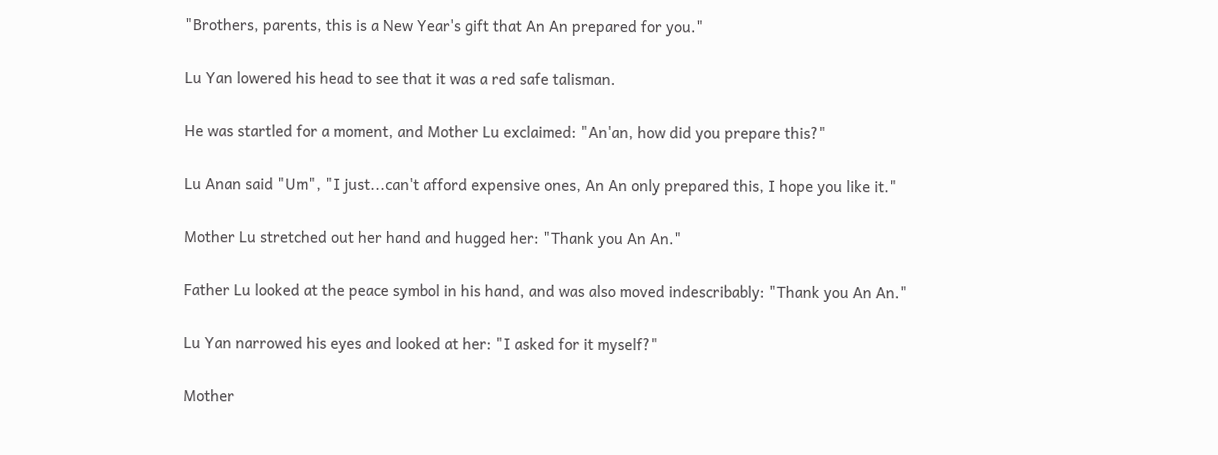"Brothers, parents, this is a New Year's gift that An An prepared for you."

Lu Yan lowered his head to see that it was a red safe talisman.

He was startled for a moment, and Mother Lu exclaimed: "An'an, how did you prepare this?"

Lu Anan said "Um", "I just...can't afford expensive ones, An An only prepared this, I hope you like it."

Mother Lu stretched out her hand and hugged her: "Thank you An An."

Father Lu looked at the peace symbol in his hand, and was also moved indescribably: "Thank you An An."

Lu Yan narrowed his eyes and looked at her: "I asked for it myself?"

Mother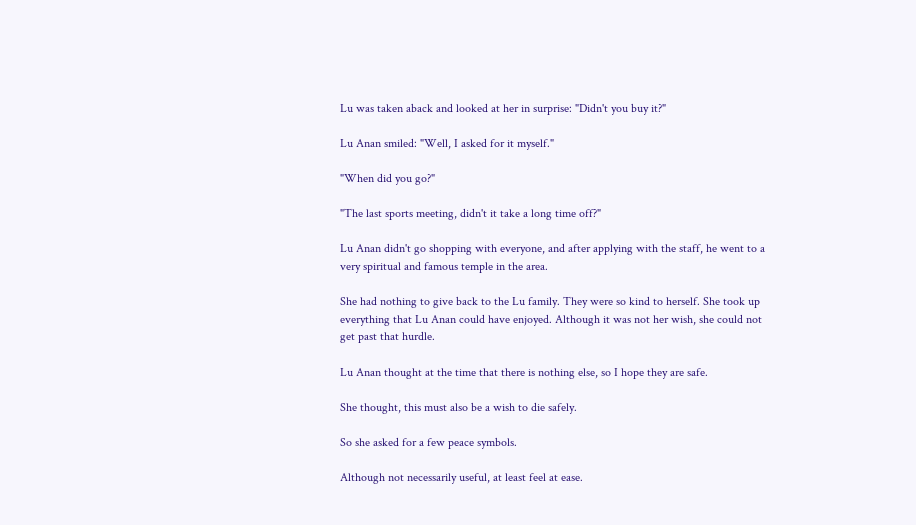Lu was taken aback and looked at her in surprise: "Didn't you buy it?"

Lu Anan smiled: "Well, I asked for it myself."

"When did you go?"

"The last sports meeting, didn't it take a long time off?"

Lu Anan didn't go shopping with everyone, and after applying with the staff, he went to a very spiritual and famous temple in the area.

She had nothing to give back to the Lu family. They were so kind to herself. She took up everything that Lu Anan could have enjoyed. Although it was not her wish, she could not get past that hurdle.

Lu Anan thought at the time that there is nothing else, so I hope they are safe.

She thought, this must also be a wish to die safely.

So she asked for a few peace symbols.

Although not necessarily useful, at least feel at ease.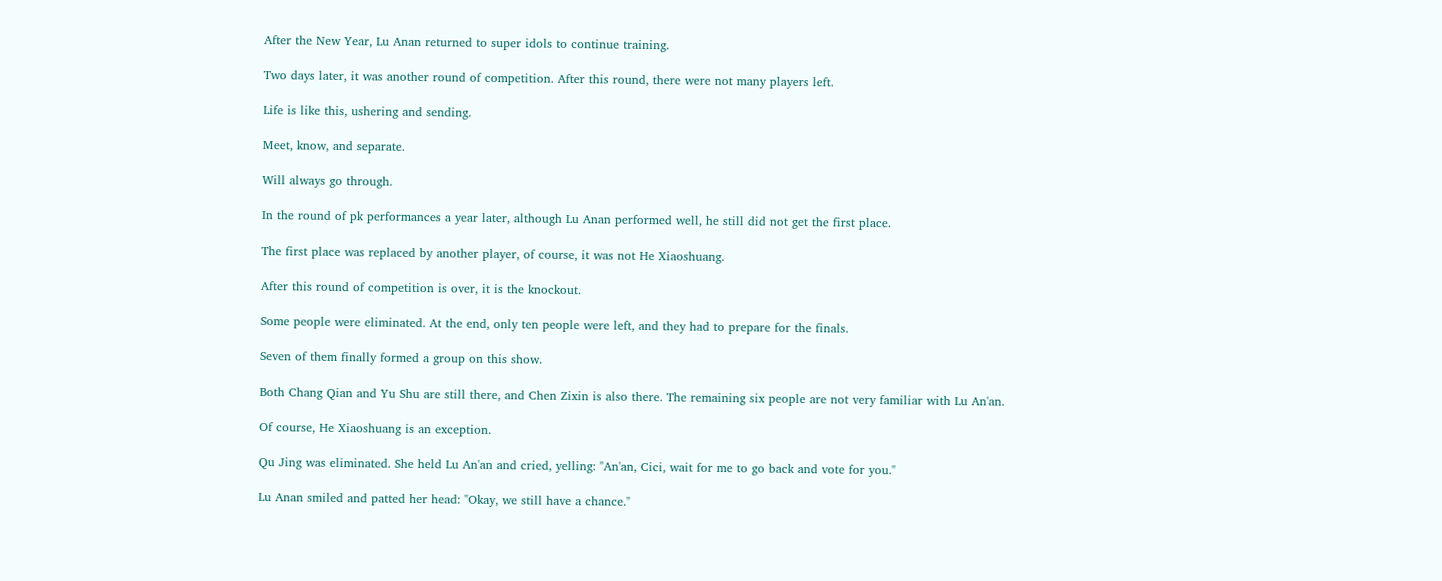After the New Year, Lu Anan returned to super idols to continue training.

Two days later, it was another round of competition. After this round, there were not many players left.

Life is like this, ushering and sending.

Meet, know, and separate.

Will always go through.

In the round of pk performances a year later, although Lu Anan performed well, he still did not get the first place.

The first place was replaced by another player, of course, it was not He Xiaoshuang.

After this round of competition is over, it is the knockout.

Some people were eliminated. At the end, only ten people were left, and they had to prepare for the finals.

Seven of them finally formed a group on this show.

Both Chang Qian and Yu Shu are still there, and Chen Zixin is also there. The remaining six people are not very familiar with Lu An'an.

Of course, He Xiaoshuang is an exception.

Qu Jing was eliminated. She held Lu An'an and cried, yelling: "An'an, Cici, wait for me to go back and vote for you."

Lu Anan smiled and patted her head: "Okay, we still have a chance."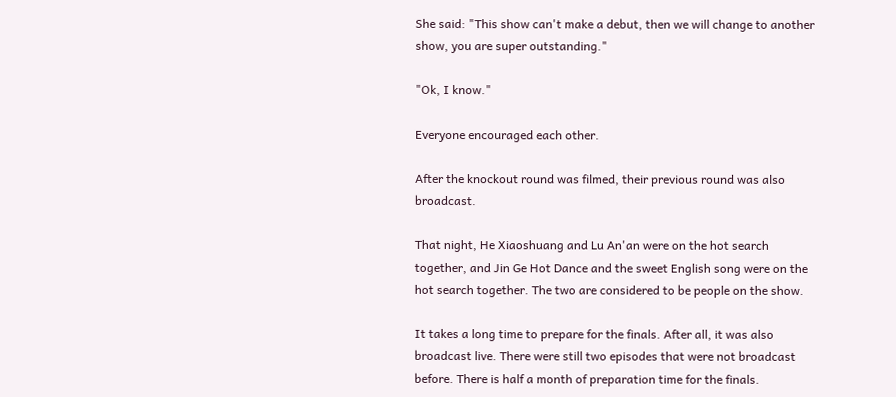She said: "This show can't make a debut, then we will change to another show, you are super outstanding."

"Ok, I know."

Everyone encouraged each other.

After the knockout round was filmed, their previous round was also broadcast.

That night, He Xiaoshuang and Lu An'an were on the hot search together, and Jin Ge Hot Dance and the sweet English song were on the hot search together. The two are considered to be people on the show.

It takes a long time to prepare for the finals. After all, it was also broadcast live. There were still two episodes that were not broadcast before. There is half a month of preparation time for the finals.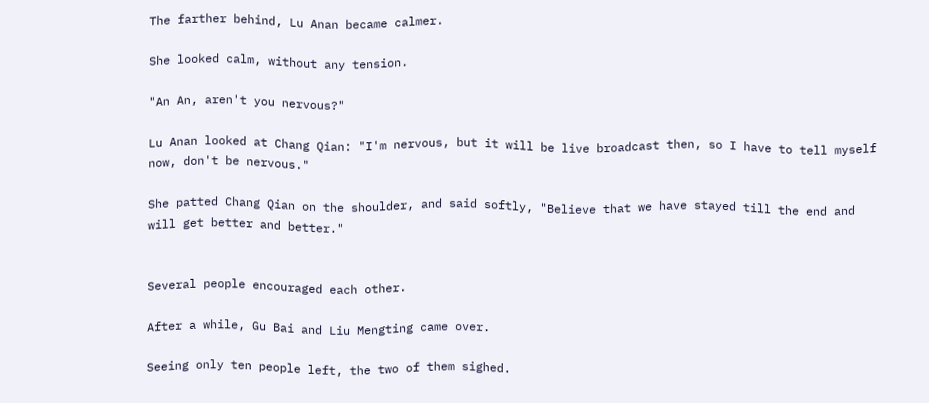The farther behind, Lu Anan became calmer.

She looked calm, without any tension.

"An An, aren't you nervous?"

Lu Anan looked at Chang Qian: "I'm nervous, but it will be live broadcast then, so I have to tell myself now, don't be nervous."

She patted Chang Qian on the shoulder, and said softly, "Believe that we have stayed till the end and will get better and better."


Several people encouraged each other.

After a while, Gu Bai and Liu Mengting came over.

Seeing only ten people left, the two of them sighed.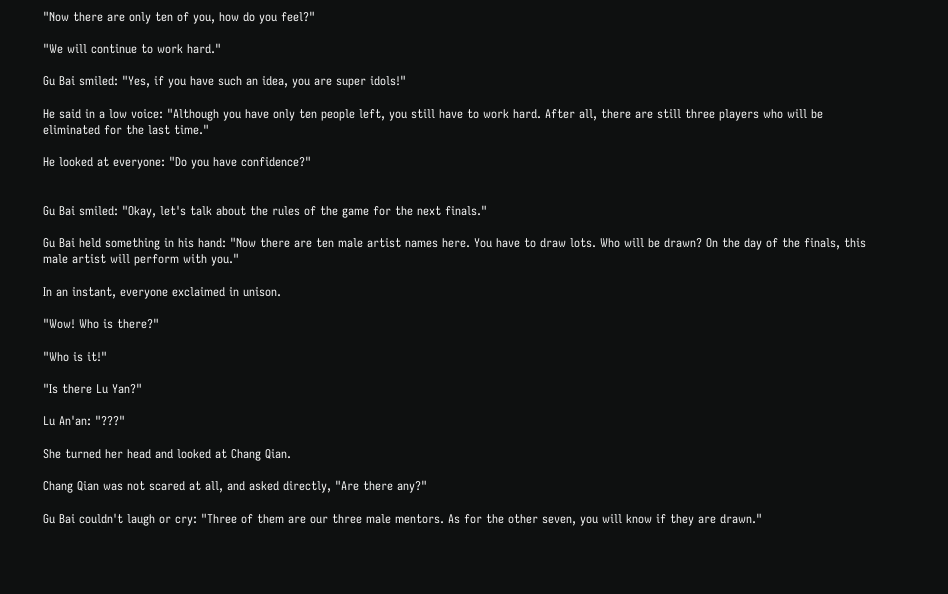"Now there are only ten of you, how do you feel?"

"We will continue to work hard."

Gu Bai smiled: "Yes, if you have such an idea, you are super idols!"

He said in a low voice: "Although you have only ten people left, you still have to work hard. After all, there are still three players who will be eliminated for the last time."

He looked at everyone: "Do you have confidence?"


Gu Bai smiled: "Okay, let's talk about the rules of the game for the next finals."

Gu Bai held something in his hand: "Now there are ten male artist names here. You have to draw lots. Who will be drawn? On the day of the finals, this male artist will perform with you."

In an instant, everyone exclaimed in unison.

"Wow! Who is there?"

"Who is it!"

"Is there Lu Yan?"

Lu An'an: "???"

She turned her head and looked at Chang Qian.

Chang Qian was not scared at all, and asked directly, "Are there any?"

Gu Bai couldn't laugh or cry: "Three of them are our three male mentors. As for the other seven, you will know if they are drawn."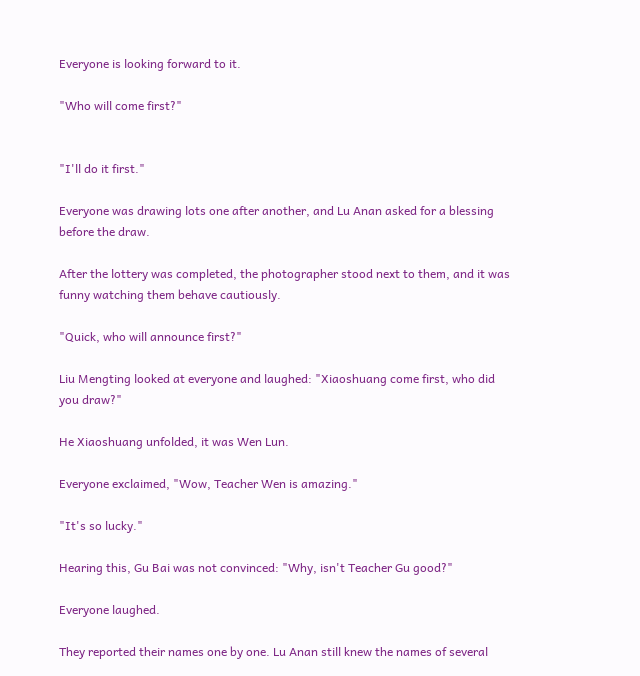Everyone is looking forward to it.

"Who will come first?"


"I'll do it first."

Everyone was drawing lots one after another, and Lu Anan asked for a blessing before the draw.

After the lottery was completed, the photographer stood next to them, and it was funny watching them behave cautiously.

"Quick, who will announce first?"

Liu Mengting looked at everyone and laughed: "Xiaoshuang come first, who did you draw?"

He Xiaoshuang unfolded, it was Wen Lun.

Everyone exclaimed, "Wow, Teacher Wen is amazing."

"It's so lucky."

Hearing this, Gu Bai was not convinced: "Why, isn't Teacher Gu good?"

Everyone laughed.

They reported their names one by one. Lu Anan still knew the names of several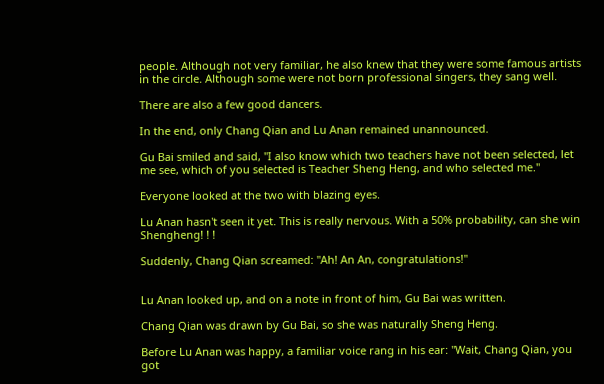people. Although not very familiar, he also knew that they were some famous artists in the circle. Although some were not born professional singers, they sang well.

There are also a few good dancers.

In the end, only Chang Qian and Lu Anan remained unannounced.

Gu Bai smiled and said, "I also know which two teachers have not been selected, let me see, which of you selected is Teacher Sheng Heng, and who selected me."

Everyone looked at the two with blazing eyes.

Lu Anan hasn't seen it yet. This is really nervous. With a 50% probability, can she win Shengheng! ! !

Suddenly, Chang Qian screamed: "Ah! An An, congratulations!"


Lu Anan looked up, and on a note in front of him, Gu Bai was written.

Chang Qian was drawn by Gu Bai, so she was naturally Sheng Heng.

Before Lu Anan was happy, a familiar voice rang in his ear: "Wait, Chang Qian, you got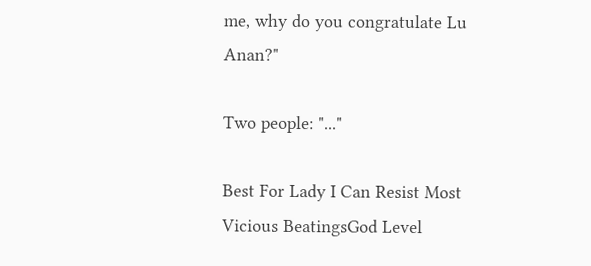me, why do you congratulate Lu Anan?"

Two people: "..."

Best For Lady I Can Resist Most Vicious BeatingsGod Level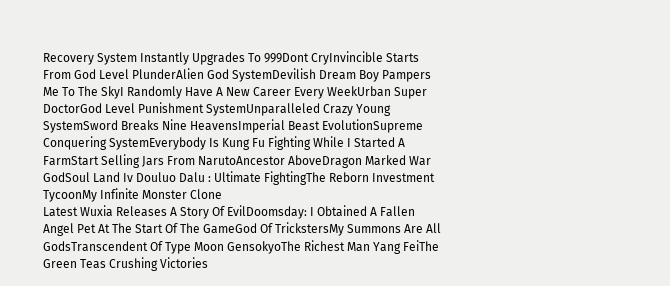Recovery System Instantly Upgrades To 999Dont CryInvincible Starts From God Level PlunderAlien God SystemDevilish Dream Boy Pampers Me To The SkyI Randomly Have A New Career Every WeekUrban Super DoctorGod Level Punishment SystemUnparalleled Crazy Young SystemSword Breaks Nine HeavensImperial Beast EvolutionSupreme Conquering SystemEverybody Is Kung Fu Fighting While I Started A FarmStart Selling Jars From NarutoAncestor AboveDragon Marked War GodSoul Land Iv Douluo Dalu : Ultimate FightingThe Reborn Investment TycoonMy Infinite Monster Clone
Latest Wuxia Releases A Story Of EvilDoomsday: I Obtained A Fallen Angel Pet At The Start Of The GameGod Of TrickstersMy Summons Are All GodsTranscendent Of Type Moon GensokyoThe Richest Man Yang FeiThe Green Teas Crushing Victories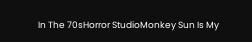In The 70sHorror StudioMonkey Sun Is My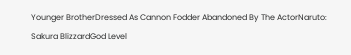Younger BrotherDressed As Cannon Fodder Abandoned By The ActorNaruto: Sakura BlizzardGod Level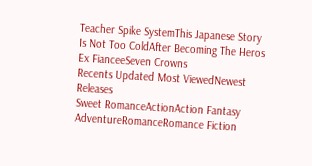Teacher Spike SystemThis Japanese Story Is Not Too ColdAfter Becoming The Heros Ex FianceeSeven Crowns
Recents Updated Most ViewedNewest Releases
Sweet RomanceActionAction Fantasy
AdventureRomanceRomance Fiction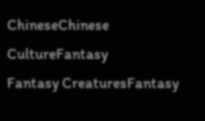ChineseChinese CultureFantasy
Fantasy CreaturesFantasy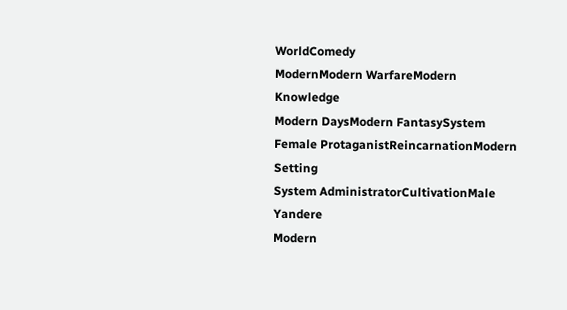WorldComedy
ModernModern WarfareModern Knowledge
Modern DaysModern FantasySystem
Female ProtaganistReincarnationModern Setting
System AdministratorCultivationMale Yandere
Modern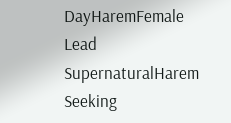DayHaremFemale Lead
SupernaturalHarem Seeking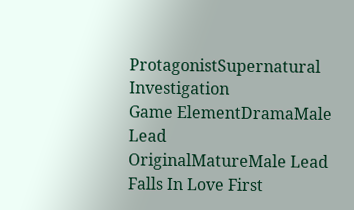ProtagonistSupernatural Investigation
Game ElementDramaMale Lead
OriginalMatureMale Lead Falls In Love First